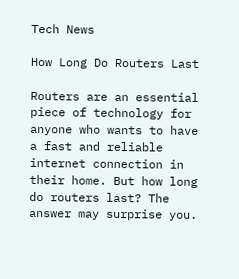Tech News

How Long Do Routers Last

Routers are an essential piece of technology for anyone who wants to have a fast and reliable internet connection in their home. But how long do routers last? The answer may surprise you.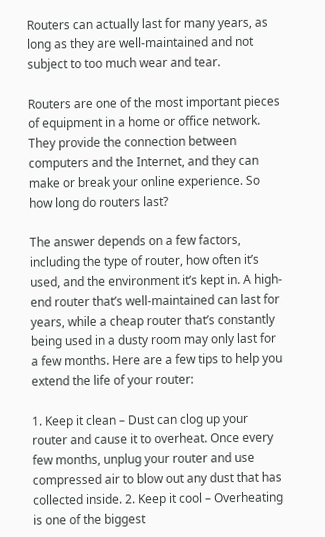Routers can actually last for many years, as long as they are well-maintained and not subject to too much wear and tear.

Routers are one of the most important pieces of equipment in a home or office network. They provide the connection between computers and the Internet, and they can make or break your online experience. So how long do routers last?

The answer depends on a few factors, including the type of router, how often it’s used, and the environment it’s kept in. A high-end router that’s well-maintained can last for years, while a cheap router that’s constantly being used in a dusty room may only last for a few months. Here are a few tips to help you extend the life of your router:

1. Keep it clean – Dust can clog up your router and cause it to overheat. Once every few months, unplug your router and use compressed air to blow out any dust that has collected inside. 2. Keep it cool – Overheating is one of the biggest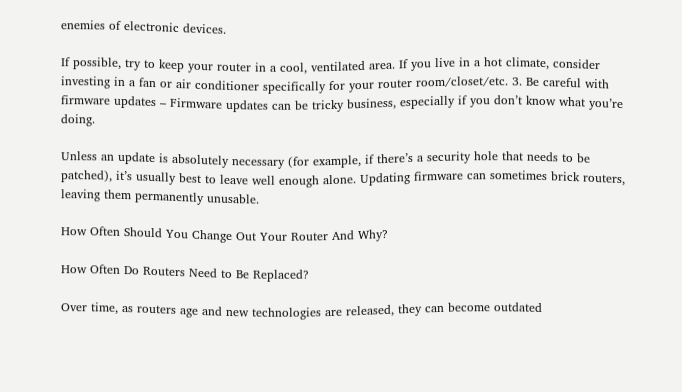enemies of electronic devices.

If possible, try to keep your router in a cool, ventilated area. If you live in a hot climate, consider investing in a fan or air conditioner specifically for your router room/closet/etc. 3. Be careful with firmware updates – Firmware updates can be tricky business, especially if you don’t know what you’re doing.

Unless an update is absolutely necessary (for example, if there’s a security hole that needs to be patched), it’s usually best to leave well enough alone. Updating firmware can sometimes brick routers, leaving them permanently unusable.

How Often Should You Change Out Your Router And Why?

How Often Do Routers Need to Be Replaced?

Over time, as routers age and new technologies are released, they can become outdated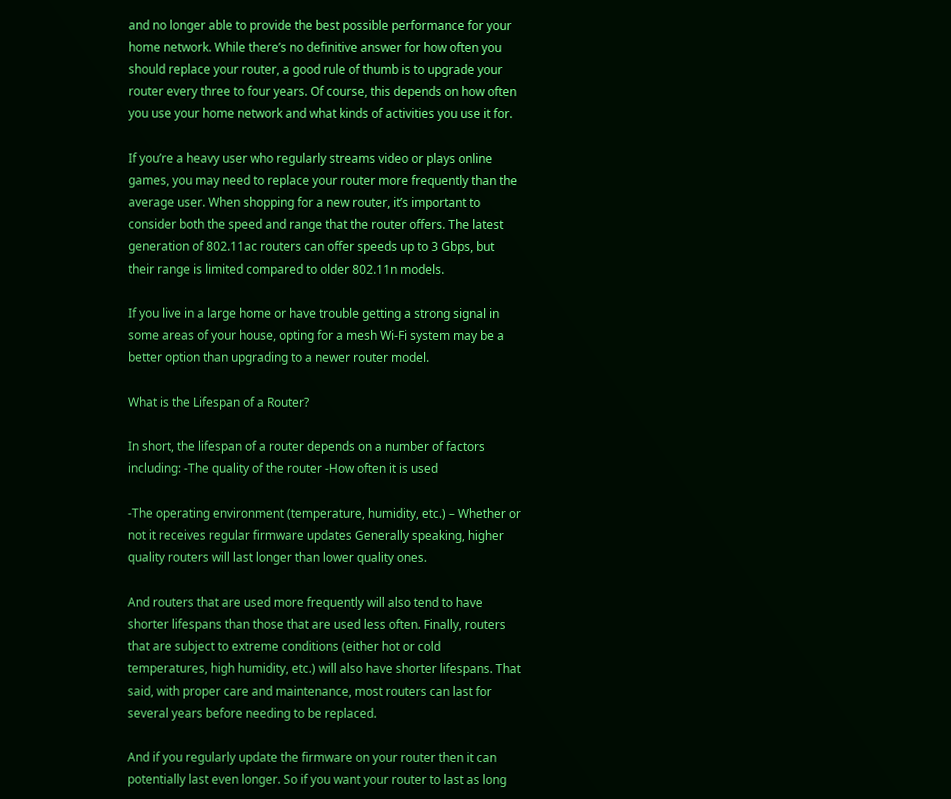and no longer able to provide the best possible performance for your home network. While there’s no definitive answer for how often you should replace your router, a good rule of thumb is to upgrade your router every three to four years. Of course, this depends on how often you use your home network and what kinds of activities you use it for.

If you’re a heavy user who regularly streams video or plays online games, you may need to replace your router more frequently than the average user. When shopping for a new router, it’s important to consider both the speed and range that the router offers. The latest generation of 802.11ac routers can offer speeds up to 3 Gbps, but their range is limited compared to older 802.11n models.

If you live in a large home or have trouble getting a strong signal in some areas of your house, opting for a mesh Wi-Fi system may be a better option than upgrading to a newer router model.

What is the Lifespan of a Router?

In short, the lifespan of a router depends on a number of factors including: -The quality of the router -How often it is used

-The operating environment (temperature, humidity, etc.) – Whether or not it receives regular firmware updates Generally speaking, higher quality routers will last longer than lower quality ones.

And routers that are used more frequently will also tend to have shorter lifespans than those that are used less often. Finally, routers that are subject to extreme conditions (either hot or cold temperatures, high humidity, etc.) will also have shorter lifespans. That said, with proper care and maintenance, most routers can last for several years before needing to be replaced.

And if you regularly update the firmware on your router then it can potentially last even longer. So if you want your router to last as long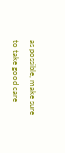as possible, make sure to take good care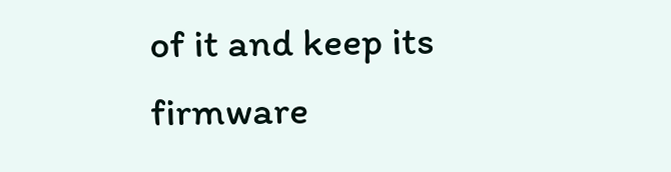of it and keep its firmware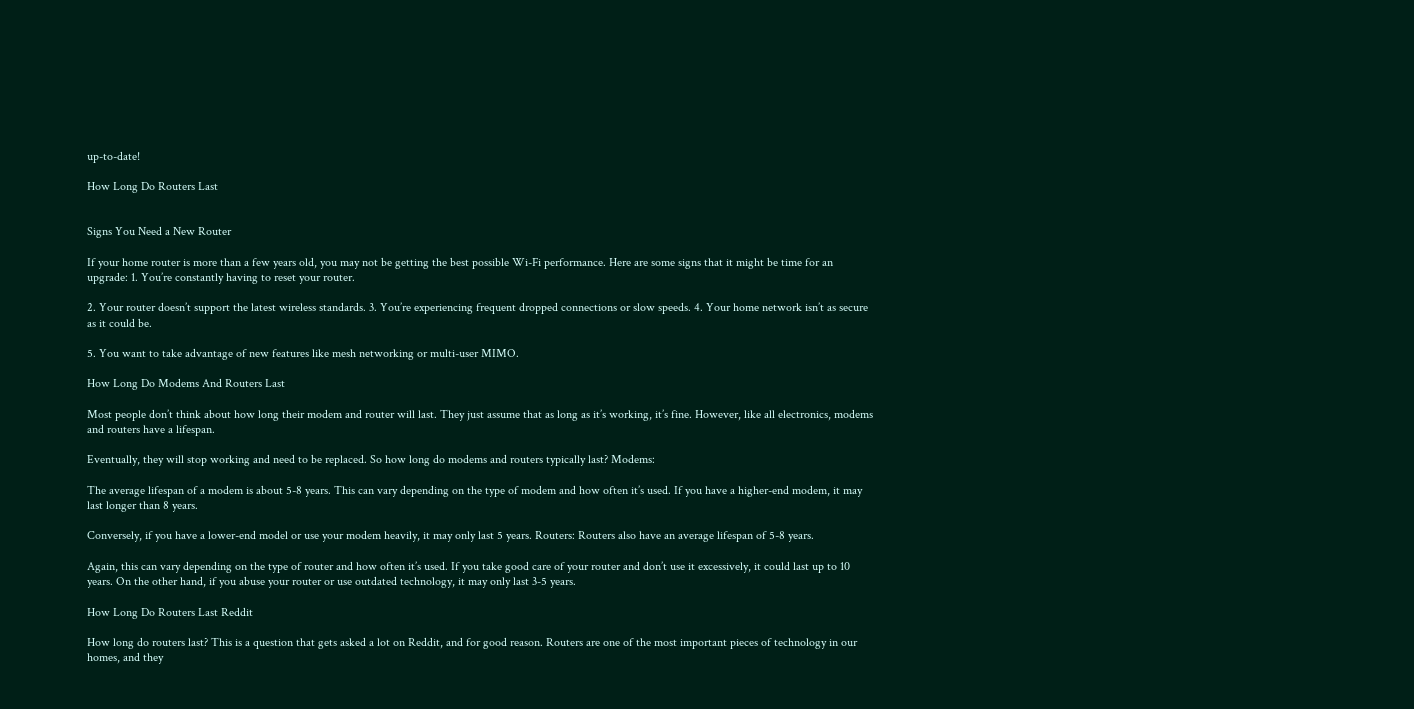up-to-date!

How Long Do Routers Last


Signs You Need a New Router

If your home router is more than a few years old, you may not be getting the best possible Wi-Fi performance. Here are some signs that it might be time for an upgrade: 1. You’re constantly having to reset your router.

2. Your router doesn’t support the latest wireless standards. 3. You’re experiencing frequent dropped connections or slow speeds. 4. Your home network isn’t as secure as it could be.

5. You want to take advantage of new features like mesh networking or multi-user MIMO.

How Long Do Modems And Routers Last

Most people don’t think about how long their modem and router will last. They just assume that as long as it’s working, it’s fine. However, like all electronics, modems and routers have a lifespan.

Eventually, they will stop working and need to be replaced. So how long do modems and routers typically last? Modems:

The average lifespan of a modem is about 5-8 years. This can vary depending on the type of modem and how often it’s used. If you have a higher-end modem, it may last longer than 8 years.

Conversely, if you have a lower-end model or use your modem heavily, it may only last 5 years. Routers: Routers also have an average lifespan of 5-8 years.

Again, this can vary depending on the type of router and how often it’s used. If you take good care of your router and don’t use it excessively, it could last up to 10 years. On the other hand, if you abuse your router or use outdated technology, it may only last 3-5 years.

How Long Do Routers Last Reddit

How long do routers last? This is a question that gets asked a lot on Reddit, and for good reason. Routers are one of the most important pieces of technology in our homes, and they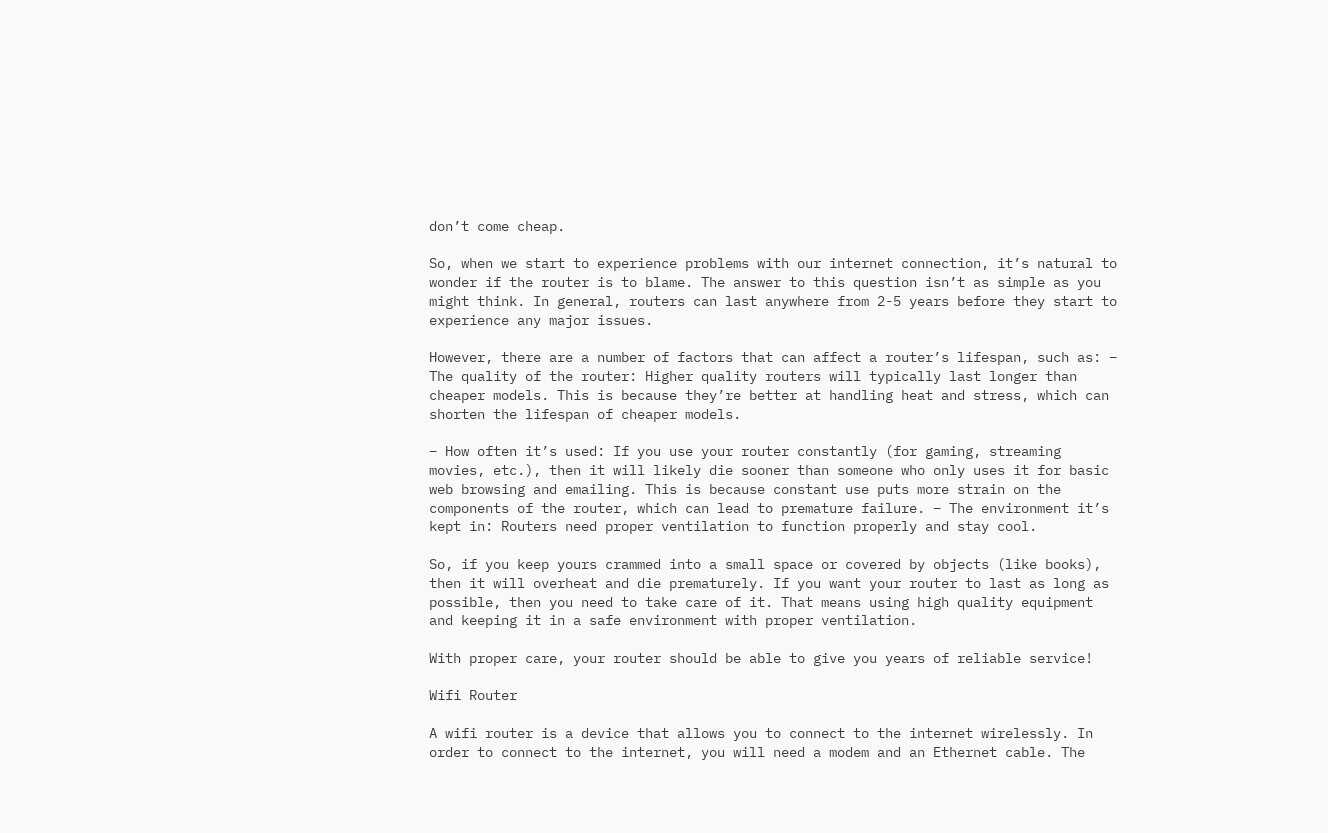don’t come cheap.

So, when we start to experience problems with our internet connection, it’s natural to wonder if the router is to blame. The answer to this question isn’t as simple as you might think. In general, routers can last anywhere from 2-5 years before they start to experience any major issues.

However, there are a number of factors that can affect a router’s lifespan, such as: – The quality of the router: Higher quality routers will typically last longer than cheaper models. This is because they’re better at handling heat and stress, which can shorten the lifespan of cheaper models.

– How often it’s used: If you use your router constantly (for gaming, streaming movies, etc.), then it will likely die sooner than someone who only uses it for basic web browsing and emailing. This is because constant use puts more strain on the components of the router, which can lead to premature failure. – The environment it’s kept in: Routers need proper ventilation to function properly and stay cool.

So, if you keep yours crammed into a small space or covered by objects (like books), then it will overheat and die prematurely. If you want your router to last as long as possible, then you need to take care of it. That means using high quality equipment and keeping it in a safe environment with proper ventilation.

With proper care, your router should be able to give you years of reliable service!

Wifi Router

A wifi router is a device that allows you to connect to the internet wirelessly. In order to connect to the internet, you will need a modem and an Ethernet cable. The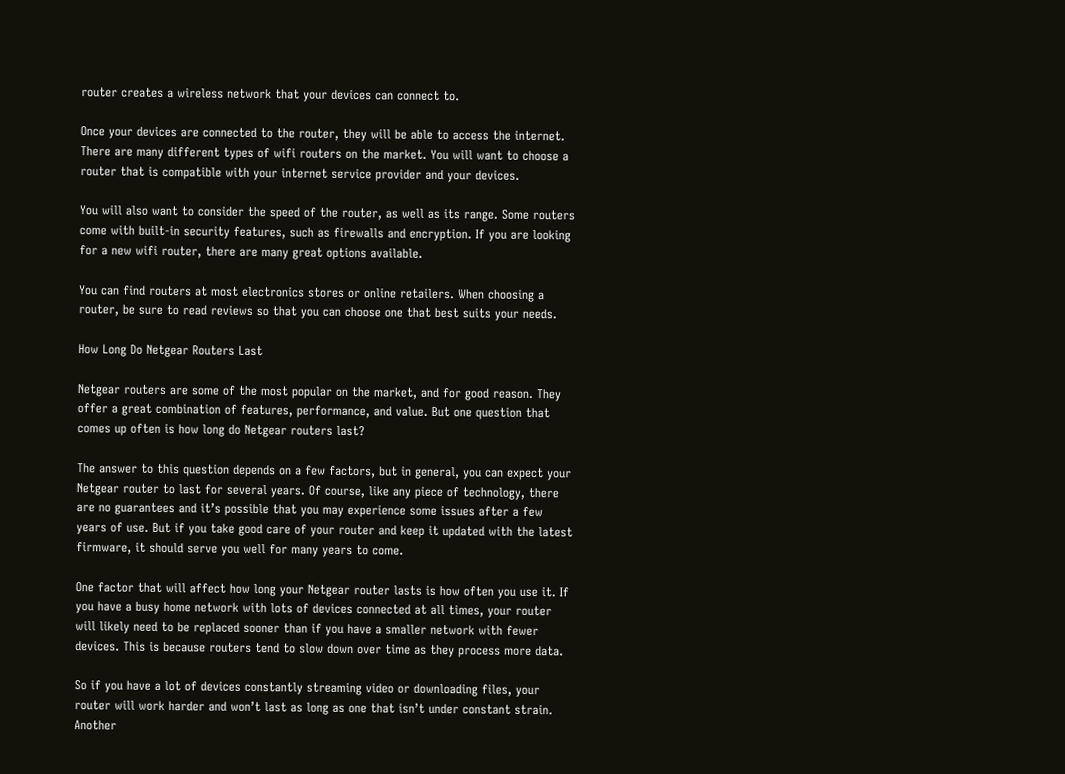router creates a wireless network that your devices can connect to.

Once your devices are connected to the router, they will be able to access the internet. There are many different types of wifi routers on the market. You will want to choose a router that is compatible with your internet service provider and your devices.

You will also want to consider the speed of the router, as well as its range. Some routers come with built-in security features, such as firewalls and encryption. If you are looking for a new wifi router, there are many great options available.

You can find routers at most electronics stores or online retailers. When choosing a router, be sure to read reviews so that you can choose one that best suits your needs.

How Long Do Netgear Routers Last

Netgear routers are some of the most popular on the market, and for good reason. They offer a great combination of features, performance, and value. But one question that comes up often is how long do Netgear routers last?

The answer to this question depends on a few factors, but in general, you can expect your Netgear router to last for several years. Of course, like any piece of technology, there are no guarantees and it’s possible that you may experience some issues after a few years of use. But if you take good care of your router and keep it updated with the latest firmware, it should serve you well for many years to come.

One factor that will affect how long your Netgear router lasts is how often you use it. If you have a busy home network with lots of devices connected at all times, your router will likely need to be replaced sooner than if you have a smaller network with fewer devices. This is because routers tend to slow down over time as they process more data.

So if you have a lot of devices constantly streaming video or downloading files, your router will work harder and won’t last as long as one that isn’t under constant strain. Another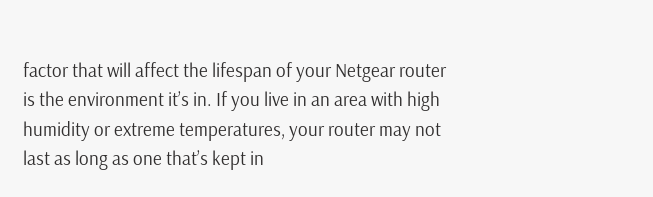factor that will affect the lifespan of your Netgear router is the environment it’s in. If you live in an area with high humidity or extreme temperatures, your router may not last as long as one that’s kept in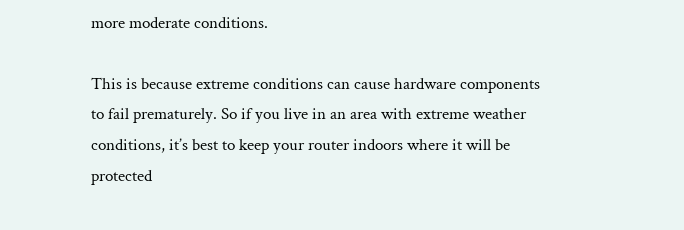more moderate conditions.

This is because extreme conditions can cause hardware components to fail prematurely. So if you live in an area with extreme weather conditions, it’s best to keep your router indoors where it will be protected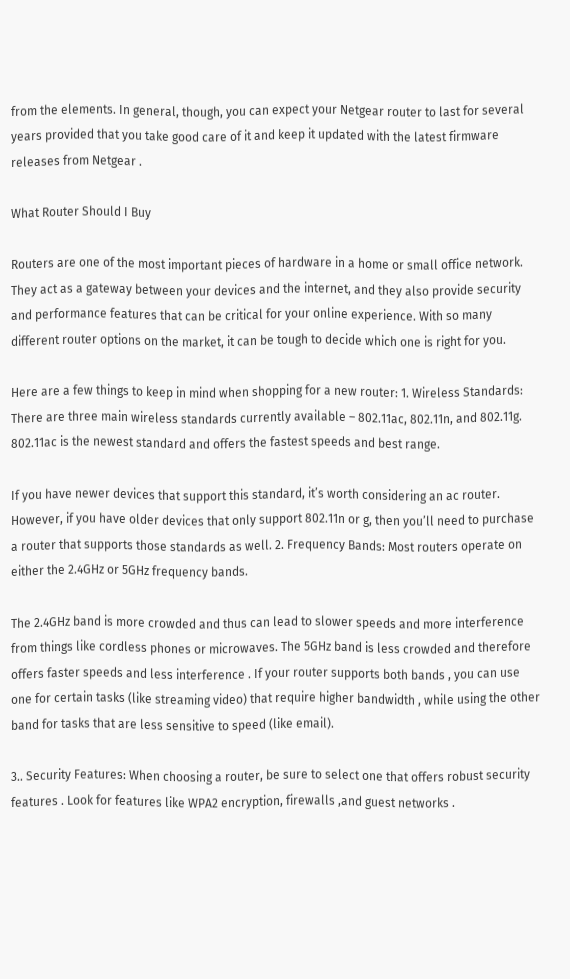from the elements. In general, though, you can expect your Netgear router to last for several years provided that you take good care of it and keep it updated with the latest firmware releases from Netgear .

What Router Should I Buy

Routers are one of the most important pieces of hardware in a home or small office network. They act as a gateway between your devices and the internet, and they also provide security and performance features that can be critical for your online experience. With so many different router options on the market, it can be tough to decide which one is right for you.

Here are a few things to keep in mind when shopping for a new router: 1. Wireless Standards: There are three main wireless standards currently available – 802.11ac, 802.11n, and 802.11g. 802.11ac is the newest standard and offers the fastest speeds and best range.

If you have newer devices that support this standard, it’s worth considering an ac router. However, if you have older devices that only support 802.11n or g, then you’ll need to purchase a router that supports those standards as well. 2. Frequency Bands: Most routers operate on either the 2.4GHz or 5GHz frequency bands.

The 2.4GHz band is more crowded and thus can lead to slower speeds and more interference from things like cordless phones or microwaves. The 5GHz band is less crowded and therefore offers faster speeds and less interference . If your router supports both bands , you can use one for certain tasks (like streaming video) that require higher bandwidth , while using the other band for tasks that are less sensitive to speed (like email).

3.. Security Features: When choosing a router, be sure to select one that offers robust security features . Look for features like WPA2 encryption, firewalls ,and guest networks .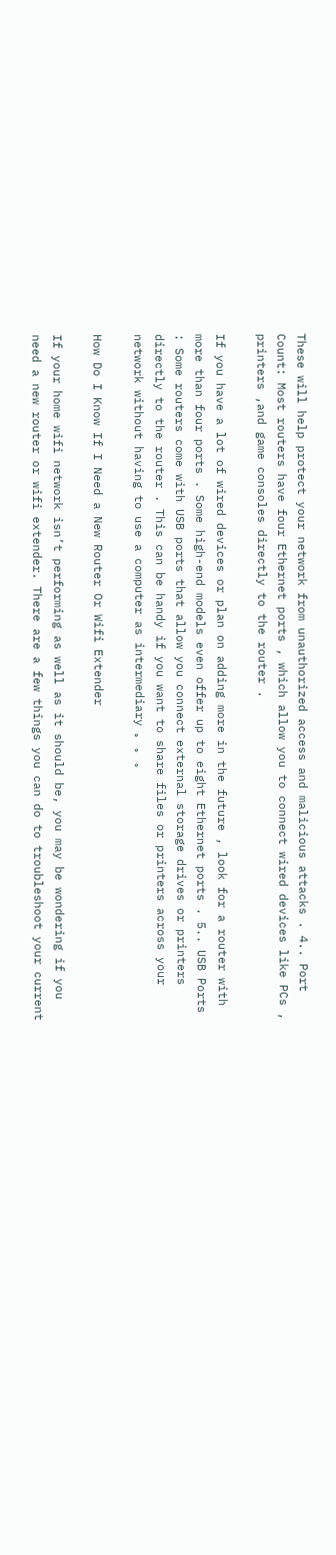These will help protect your network from unauthorized access and malicious attacks . 4.. Port Count: Most routers have four Ethernet ports , which allow you to connect wired devices like PCs , printers ,and game consoles directly to the router .

If you have a lot of wired devices or plan on adding more in the future , look for a router with more than four ports . Some high-end models even offer up to eight Ethernet ports . 5.. USB Ports : Some routers come with USB ports that allow you connect external storage drives or printers directly to the router . This can be handy if you want to share files or printers across your network without having to use a computer as intermediary 。 。 。

How Do I Know If I Need a New Router Or Wifi Extender

If your home wifi network isn’t performing as well as it should be, you may be wondering if you need a new router or wifi extender. There are a few things you can do to troubleshoot your current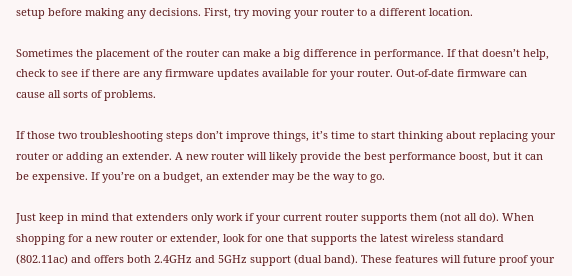setup before making any decisions. First, try moving your router to a different location.

Sometimes the placement of the router can make a big difference in performance. If that doesn’t help, check to see if there are any firmware updates available for your router. Out-of-date firmware can cause all sorts of problems.

If those two troubleshooting steps don’t improve things, it’s time to start thinking about replacing your router or adding an extender. A new router will likely provide the best performance boost, but it can be expensive. If you’re on a budget, an extender may be the way to go.

Just keep in mind that extenders only work if your current router supports them (not all do). When shopping for a new router or extender, look for one that supports the latest wireless standard (802.11ac) and offers both 2.4GHz and 5GHz support (dual band). These features will future proof your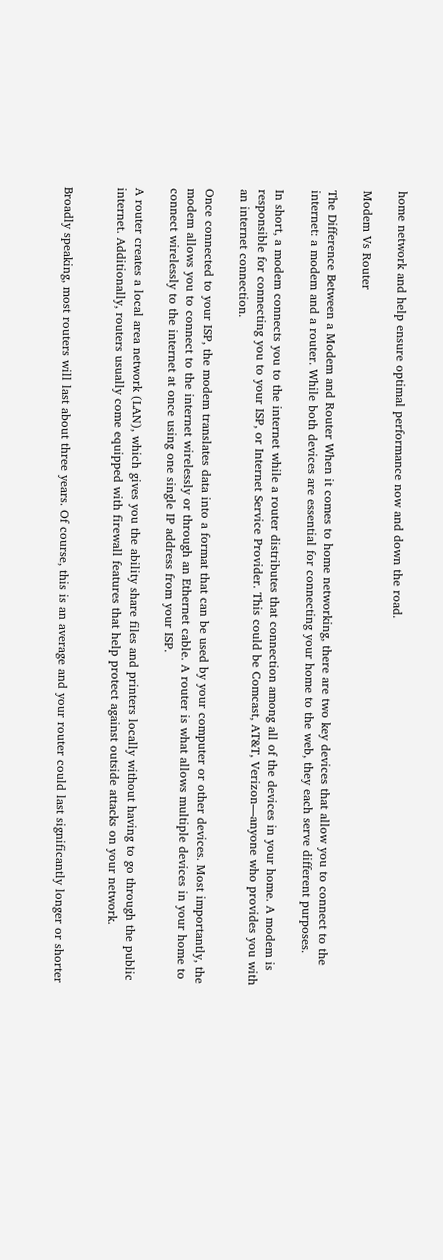home network and help ensure optimal performance now and down the road.

Modem Vs Router

The Difference Between a Modem and Router When it comes to home networking, there are two key devices that allow you to connect to the internet: a modem and a router. While both devices are essential for connecting your home to the web, they each serve different purposes.

In short, a modem connects you to the internet while a router distributes that connection among all of the devices in your home. A modem is responsible for connecting you to your ISP, or Internet Service Provider. This could be Comcast, AT&T, Verizon—anyone who provides you with an internet connection.

Once connected to your ISP, the modem translates data into a format that can be used by your computer or other devices. Most importantly, the modem allows you to connect to the internet wirelessly or through an Ethernet cable. A router is what allows multiple devices in your home to connect wirelessly to the internet at once using one single IP address from your ISP.

A router creates a local area network (LAN), which gives you the ability share files and printers locally without having to go through the public internet. Additionally, routers usually come equipped with firewall features that help protect against outside attacks on your network.


Broadly speaking, most routers will last about three years. Of course, this is an average and your router could last significantly longer or shorter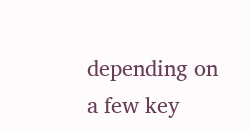depending on a few key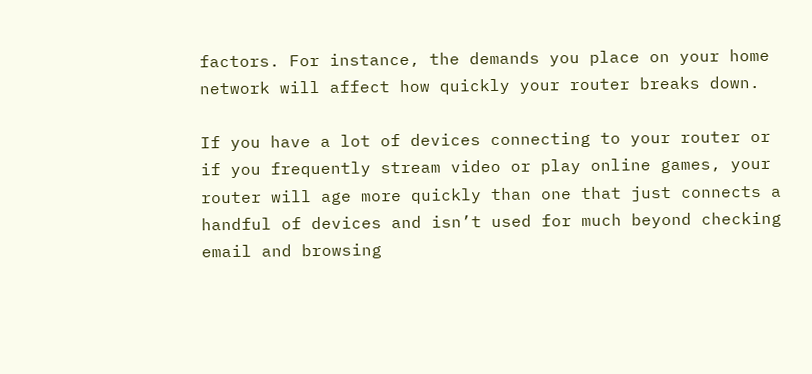factors. For instance, the demands you place on your home network will affect how quickly your router breaks down.

If you have a lot of devices connecting to your router or if you frequently stream video or play online games, your router will age more quickly than one that just connects a handful of devices and isn’t used for much beyond checking email and browsing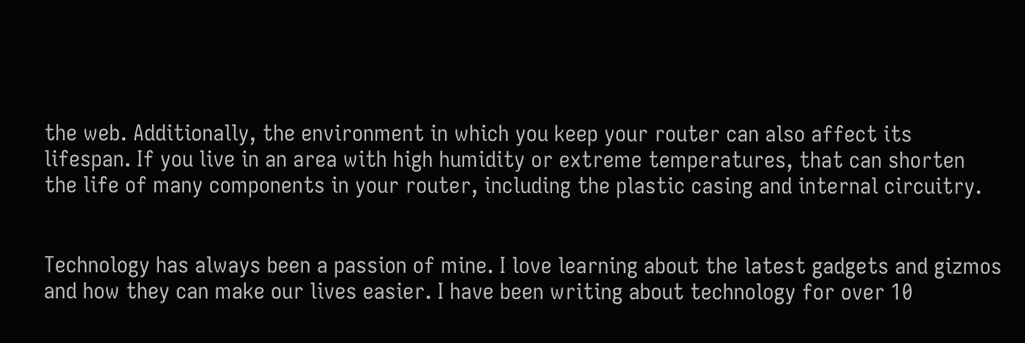the web. Additionally, the environment in which you keep your router can also affect its lifespan. If you live in an area with high humidity or extreme temperatures, that can shorten the life of many components in your router, including the plastic casing and internal circuitry.


Technology has always been a passion of mine. I love learning about the latest gadgets and gizmos and how they can make our lives easier. I have been writing about technology for over 10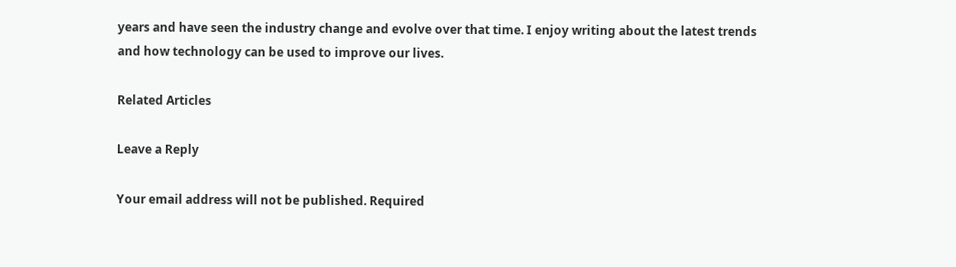years and have seen the industry change and evolve over that time. I enjoy writing about the latest trends and how technology can be used to improve our lives.

Related Articles

Leave a Reply

Your email address will not be published. Required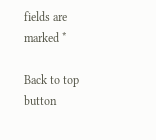fields are marked *

Back to top button